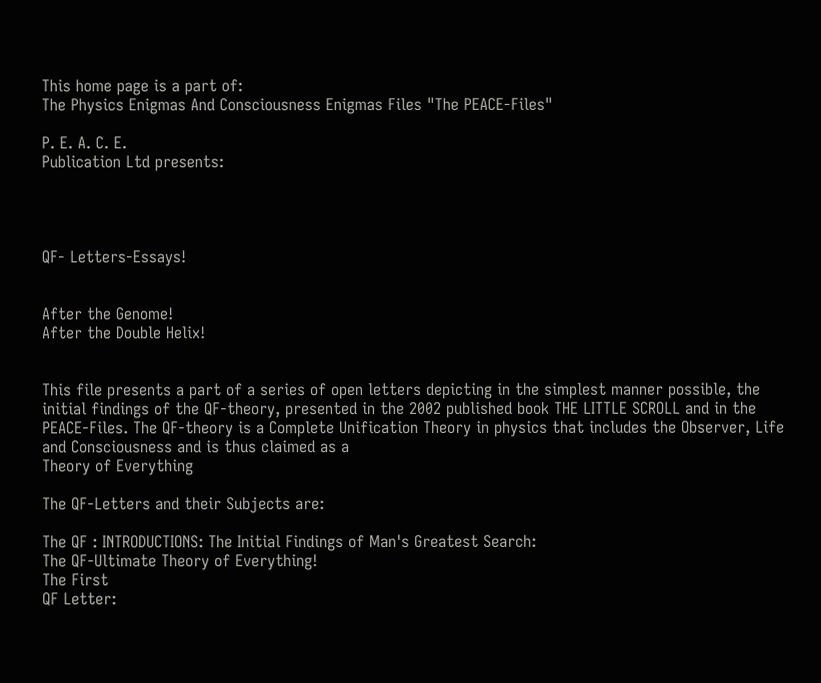This home page is a part of:
The Physics Enigmas And Consciousness Enigmas Files "The PEACE-Files"

P. E. A. C. E.
Publication Ltd presents:




QF- Letters-Essays!


After the Genome!
After the Double Helix!


This file presents a part of a series of open letters depicting in the simplest manner possible, the initial findings of the QF-theory, presented in the 2002 published book THE LITTLE SCROLL and in the PEACE-Files. The QF-theory is a Complete Unification Theory in physics that includes the Observer, Life and Consciousness and is thus claimed as a
Theory of Everything

The QF-Letters and their Subjects are:

The QF : INTRODUCTIONS: The Initial Findings of Man's Greatest Search:
The QF-Ultimate Theory of Everything!
The First
QF Letter: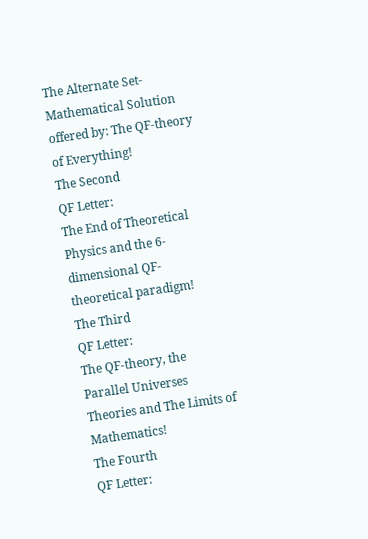The Alternate Set-Mathematical Solution offered by: The QF-theory of Everything!
The Second
QF Letter:
The End of Theoretical Physics and the 6-dimensional QF-theoretical paradigm!
The Third
QF Letter:
The QF-theory, the Parallel Universes Theories and The Limits of Mathematics!
The Fourth
QF Letter: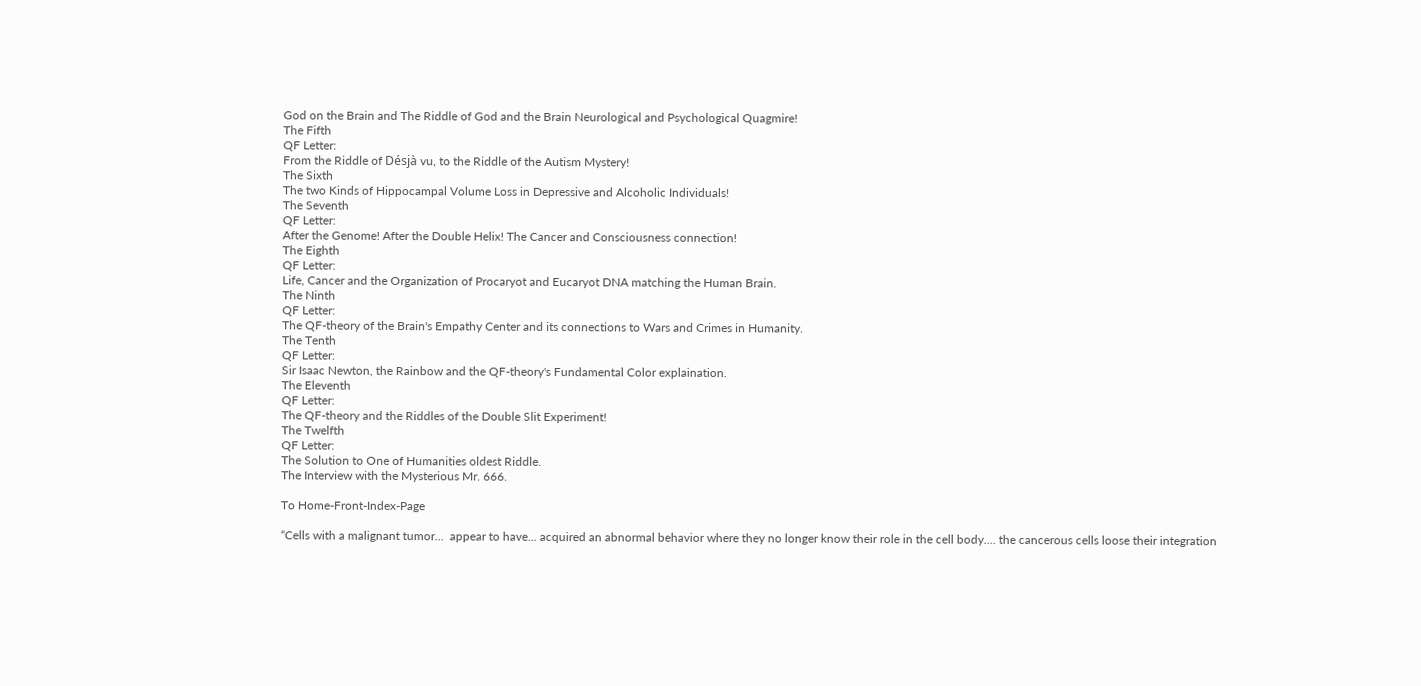God on the Brain and The Riddle of God and the Brain Neurological and Psychological Quagmire!
The Fifth
QF Letter:
From the Riddle of Désjà vu, to the Riddle of the Autism Mystery!
The Sixth
The two Kinds of Hippocampal Volume Loss in Depressive and Alcoholic Individuals!
The Seventh
QF Letter:
After the Genome! After the Double Helix! The Cancer and Consciousness connection!
The Eighth
QF Letter:
Life, Cancer and the Organization of Procaryot and Eucaryot DNA matching the Human Brain.
The Ninth
QF Letter:
The QF-theory of the Brain's Empathy Center and its connections to Wars and Crimes in Humanity.
The Tenth
QF Letter:
Sir Isaac Newton, the Rainbow and the QF-theory's Fundamental Color explaination.
The Eleventh
QF Letter:
The QF-theory and the Riddles of the Double Slit Experiment!
The Twelfth
QF Letter:
The Solution to One of Humanities oldest Riddle.
The Interview with the Mysterious Mr. 666.

To Home-Front-Index-Page

“Cells with a malignant tumor...  appear to have... acquired an abnormal behavior where they no longer know their role in the cell body.... the cancerous cells loose their integration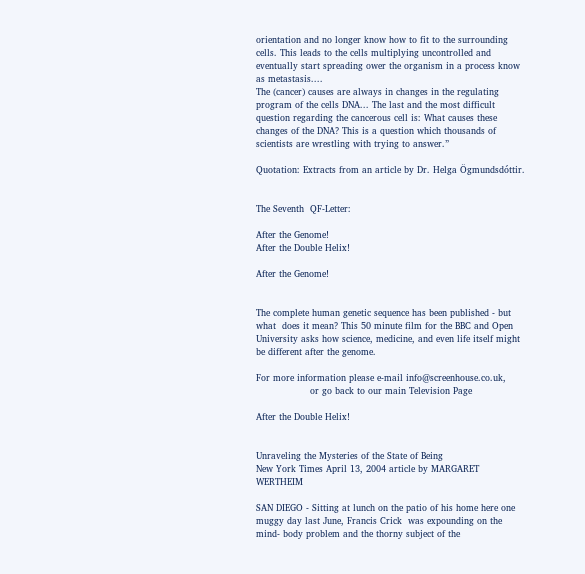orientation and no longer know how to fit to the surrounding cells. This leads to the cells multiplying uncontrolled and eventually start spreading ower the organism in a process know as metastasis....
The (cancer) causes are always in changes in the regulating program of the cells DNA... The last and the most difficult question regarding the cancerous cell is: What causes these changes of the DNA? This is a question which thousands of scientists are wrestling with trying to answer.”

Quotation: Extracts from an article by Dr. Helga Ögmundsdóttir.


The Seventh  QF-Letter:

After the Genome!
After the Double Helix!

After the Genome!


The complete human genetic sequence has been published - but what  does it mean? This 50 minute film for the BBC and Open University asks how science, medicine, and even life itself might be different after the genome.

For more information please e-mail info@screenhouse.co.uk,
                  or go back to our main Television Page

After the Double Helix!


Unraveling the Mysteries of the State of Being
New York Times April 13, 2004 article by MARGARET WERTHEIM

SAN DIEGO - Sitting at lunch on the patio of his home here one muggy day last June, Francis Crick  was expounding on the mind- body problem and the thorny subject of the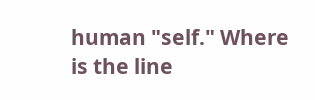human "self." Where is the line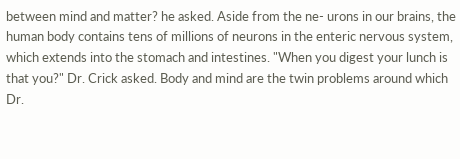between mind and matter? he asked. Aside from the ne- urons in our brains, the human body contains tens of millions of neurons in the enteric nervous system, which extends into the stomach and intestines. "When you digest your lunch is that you?" Dr. Crick asked. Body and mind are the twin problems around which Dr.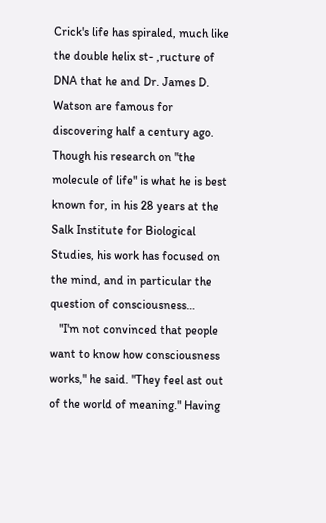Crick's life has spiraled, much like the double helix st- ,ructure of DNA that he and Dr. James D. Watson are famous for discovering half a century ago. Though his research on "the molecule of life" is what he is best known for, in his 28 years at the Salk Institute for Biological Studies, his work has focused on the mind, and in particular the question of consciousness…
   "I'm not convinced that people want to know how consciousness works," he said. "They feel ast out of the world of meaning." Having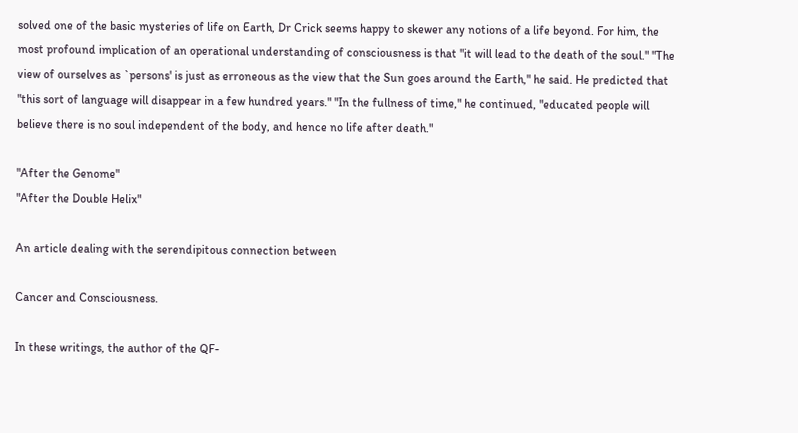solved one of the basic mysteries of life on Earth, Dr Crick seems happy to skewer any notions of a life beyond. For him, the most profound implication of an operational understanding of consciousness is that "it will lead to the death of the soul." "The view of ourselves as `persons' is just as erroneous as the view that the Sun goes around the Earth," he said. He predicted that "this sort of language will disappear in a few hundred years." "In the fullness of time," he continued, "educated people will believe there is no soul independent of the body, and hence no life after death."

"After the Genome"
"After the Double Helix"

An article dealing with the serendipitous connection between

Cancer and Consciousness.

In these writings, the author of the QF-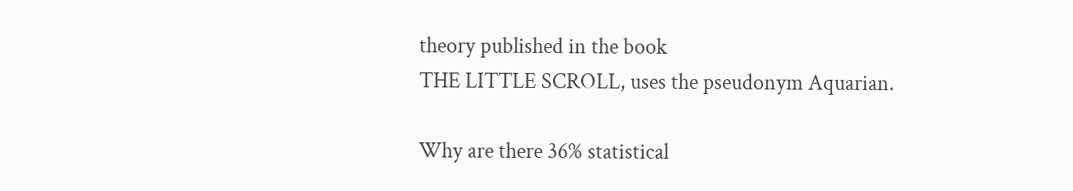theory published in the book
THE LITTLE SCROLL, uses the pseudonym Aquarian.

Why are there 36% statistical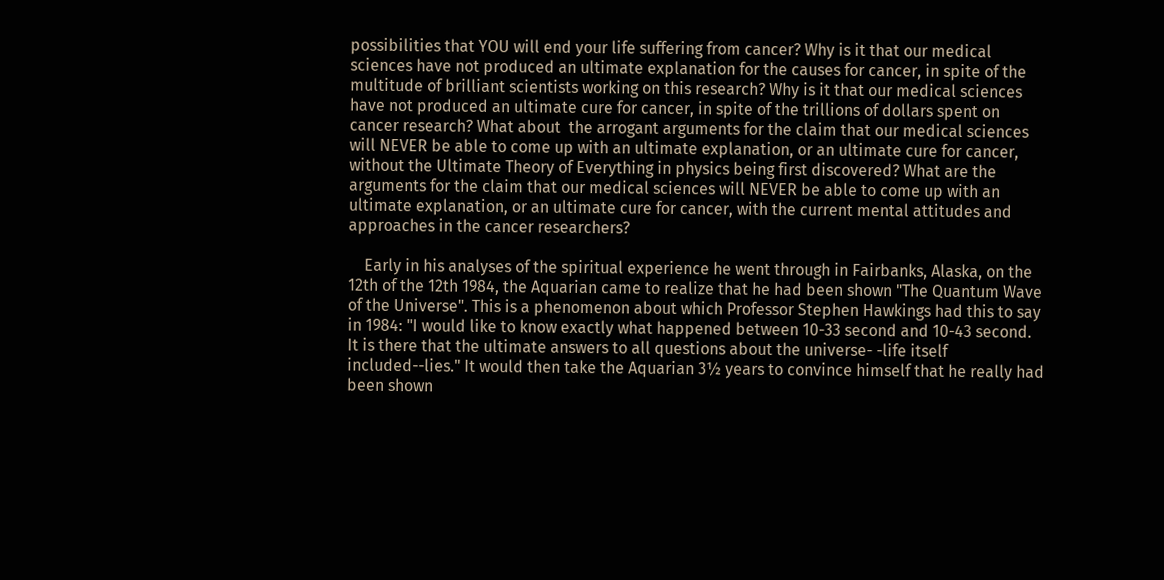possibilities that YOU will end your life suffering from cancer? Why is it that our medical sciences have not produced an ultimate explanation for the causes for cancer, in spite of the multitude of brilliant scientists working on this research? Why is it that our medical sciences have not produced an ultimate cure for cancer, in spite of the trillions of dollars spent on cancer research? What about  the arrogant arguments for the claim that our medical sciences will NEVER be able to come up with an ultimate explanation, or an ultimate cure for cancer, without the Ultimate Theory of Everything in physics being first discovered? What are the arguments for the claim that our medical sciences will NEVER be able to come up with an ultimate explanation, or an ultimate cure for cancer, with the current mental attitudes and approaches in the cancer researchers?

    Early in his analyses of the spiritual experience he went through in Fairbanks, Alaska, on the 12th of the 12th 1984, the Aquarian came to realize that he had been shown "The Quantum Wave of the Universe". This is a phenomenon about which Professor Stephen Hawkings had this to say in 1984: "I would like to know exactly what happened between 10-33 second and 10-43 second. It is there that the ultimate answers to all questions about the universe- -life itself included--lies." It would then take the Aquarian 3½ years to convince himself that he really had been shown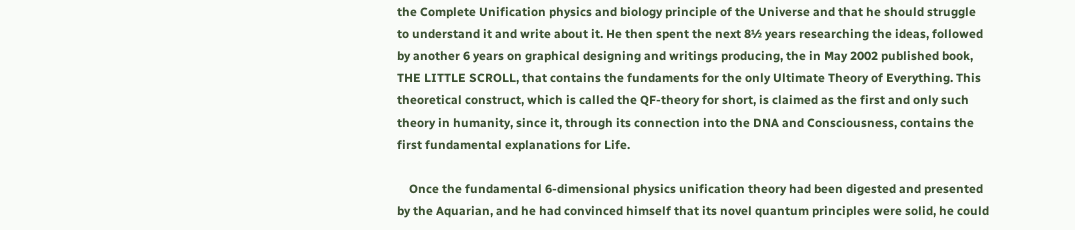the Complete Unification physics and biology principle of the Universe and that he should struggle to understand it and write about it. He then spent the next 8½ years researching the ideas, followed by another 6 years on graphical designing and writings producing, the in May 2002 published book, THE LITTLE SCROLL, that contains the fundaments for the only Ultimate Theory of Everything. This theoretical construct, which is called the QF-theory for short, is claimed as the first and only such theory in humanity, since it, through its connection into the DNA and Consciousness, contains the first fundamental explanations for Life.

    Once the fundamental 6-dimensional physics unification theory had been digested and presented by the Aquarian, and he had convinced himself that its novel quantum principles were solid, he could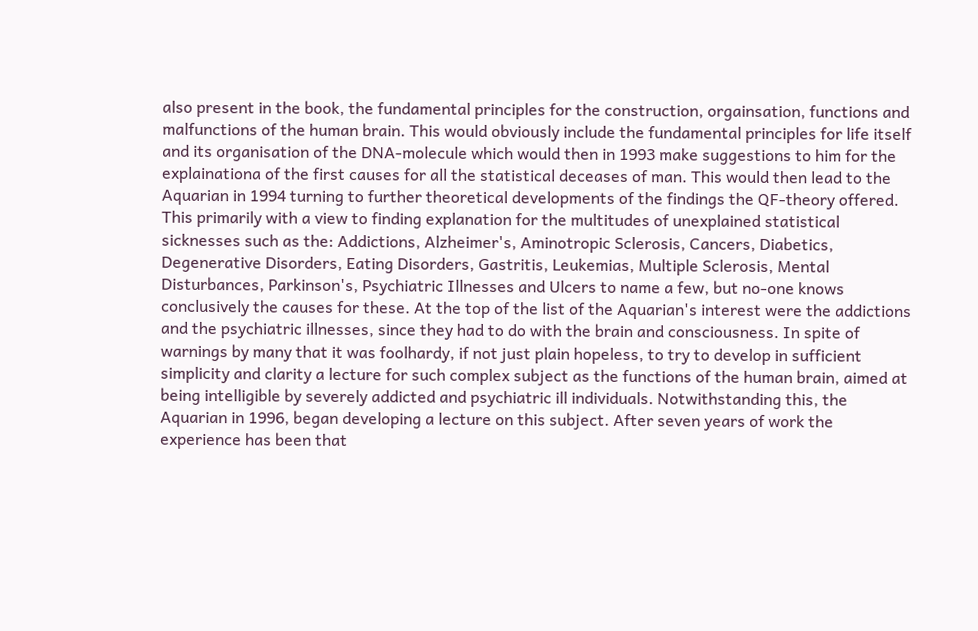also present in the book, the fundamental principles for the construction, orgainsation, functions and malfunctions of the human brain. This would obviously include the fundamental principles for life itself and its organisation of the DNA-molecule which would then in 1993 make suggestions to him for the explainationa of the first causes for all the statistical deceases of man. This would then lead to the Aquarian in 1994 turning to further theoretical developments of the findings the QF-theory offered. This primarily with a view to finding explanation for the multitudes of unexplained statistical sicknesses such as the: Addictions, Alzheimer's, Aminotropic Sclerosis, Cancers, Diabetics, Degenerative Disorders, Eating Disorders, Gastritis, Leukemias, Multiple Sclerosis, Mental Disturbances, Parkinson's, Psychiatric Illnesses and Ulcers to name a few, but no-one knows conclusively the causes for these. At the top of the list of the Aquarian's interest were the addictions and the psychiatric illnesses, since they had to do with the brain and consciousness. In spite of warnings by many that it was foolhardy, if not just plain hopeless, to try to develop in sufficient simplicity and clarity a lecture for such complex subject as the functions of the human brain, aimed at being intelligible by severely addicted and psychiatric ill individuals. Notwithstanding this, the Aquarian in 1996, began developing a lecture on this subject. After seven years of work the experience has been that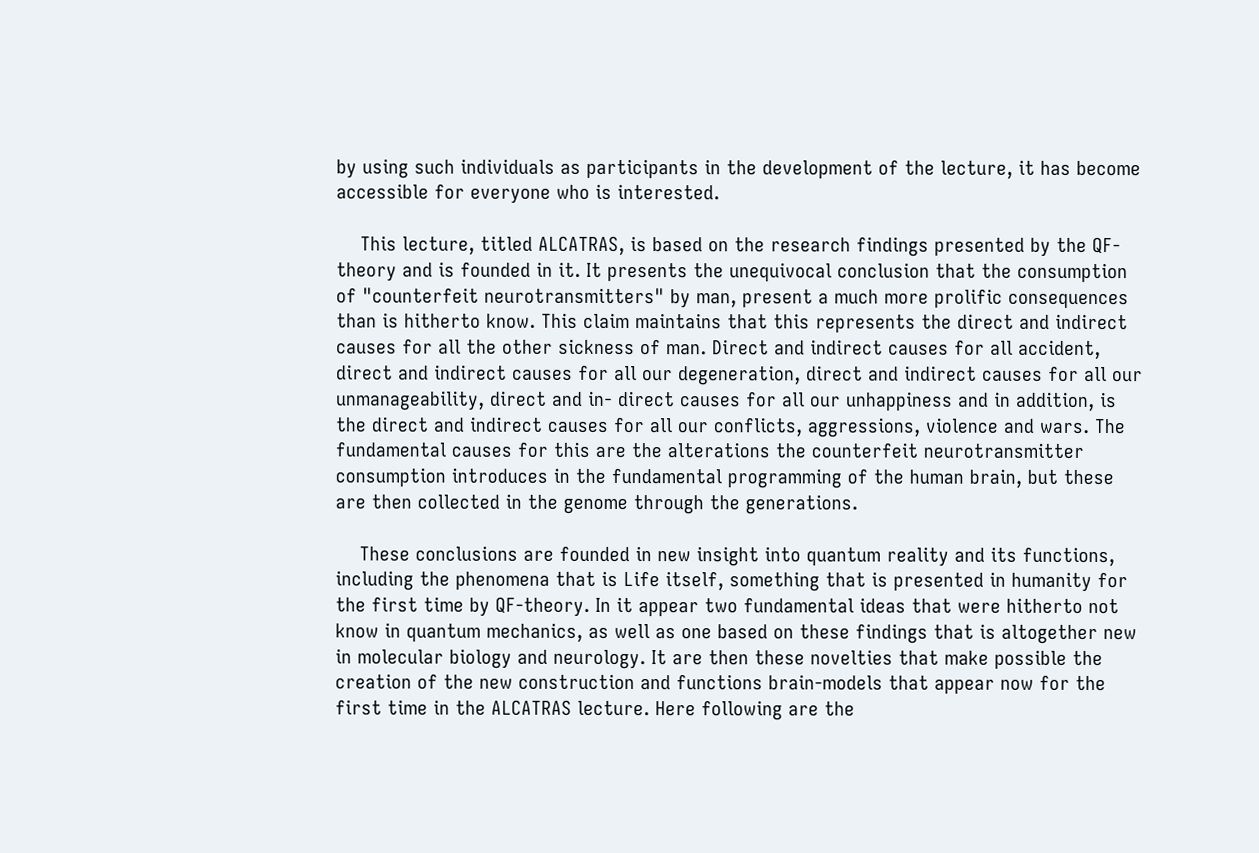by using such individuals as participants in the development of the lecture, it has become accessible for everyone who is interested.

    This lecture, titled ALCATRAS, is based on the research findings presented by the QF-theory and is founded in it. It presents the unequivocal conclusion that the consumption of "counterfeit neurotransmitters" by man, present a much more prolific consequences than is hitherto know. This claim maintains that this represents the direct and indirect causes for all the other sickness of man. Direct and indirect causes for all accident, direct and indirect causes for all our degeneration, direct and indirect causes for all our unmanageability, direct and in- direct causes for all our unhappiness and in addition, is the direct and indirect causes for all our conflicts, aggressions, violence and wars. The fundamental causes for this are the alterations the counterfeit neurotransmitter consumption introduces in the fundamental programming of the human brain, but these are then collected in the genome through the generations.

    These conclusions are founded in new insight into quantum reality and its functions, including the phenomena that is Life itself, something that is presented in humanity for the first time by QF-theory. In it appear two fundamental ideas that were hitherto not know in quantum mechanics, as well as one based on these findings that is altogether new in molecular biology and neurology. It are then these novelties that make possible the creation of the new construction and functions brain-models that appear now for the first time in the ALCATRAS lecture. Here following are the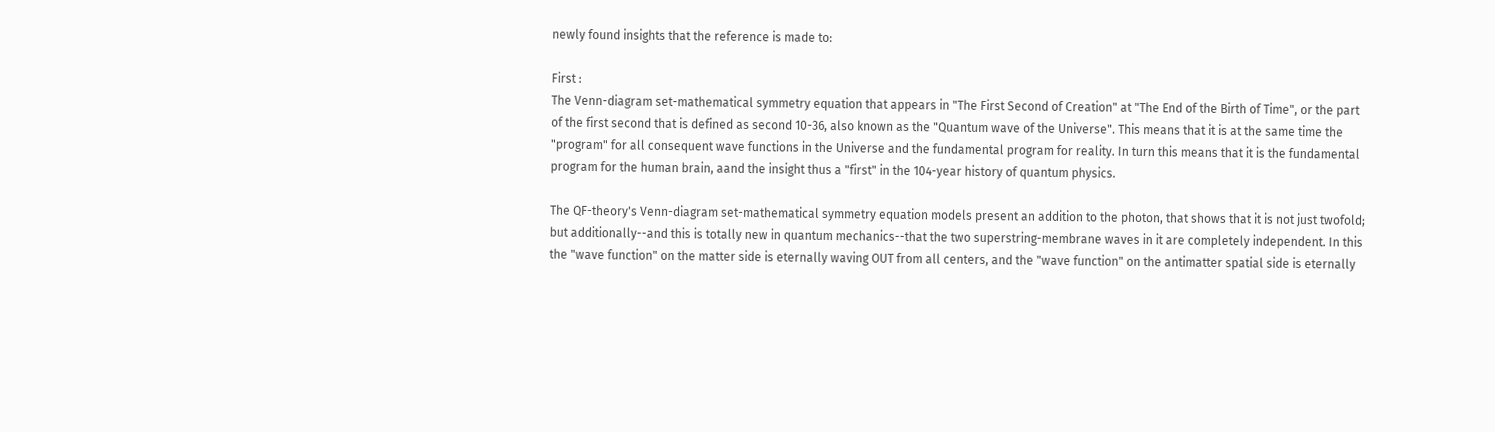newly found insights that the reference is made to:

First :
The Venn-diagram set-mathematical symmetry equation that appears in "The First Second of Creation" at "The End of the Birth of Time", or the part of the first second that is defined as second 10-36, also known as the "Quantum wave of the Universe". This means that it is at the same time the "program" for all consequent wave functions in the Universe and the fundamental program for reality. In turn this means that it is the fundamental program for the human brain, aand the insight thus a "first" in the 104-year history of quantum physics.

The QF-theory's Venn-diagram set-mathematical symmetry equation models present an addition to the photon, that shows that it is not just twofold; but additionally--and this is totally new in quantum mechanics--that the two superstring-membrane waves in it are completely independent. In this the "wave function" on the matter side is eternally waving OUT from all centers, and the "wave function" on the antimatter spatial side is eternally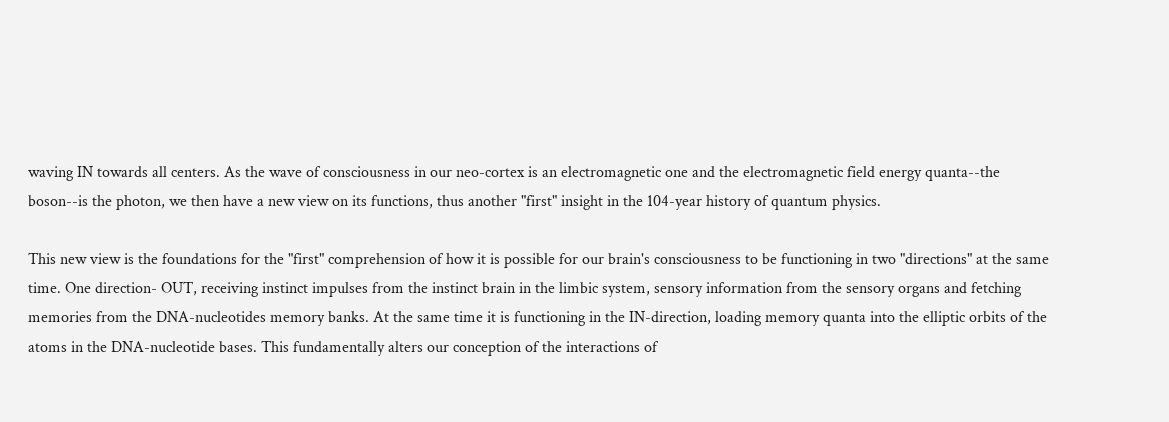waving IN towards all centers. As the wave of consciousness in our neo-cortex is an electromagnetic one and the electromagnetic field energy quanta--the boson--is the photon, we then have a new view on its functions, thus another "first" insight in the 104-year history of quantum physics.

This new view is the foundations for the "first" comprehension of how it is possible for our brain's consciousness to be functioning in two "directions" at the same time. One direction- OUT, receiving instinct impulses from the instinct brain in the limbic system, sensory information from the sensory organs and fetching memories from the DNA-nucleotides memory banks. At the same time it is functioning in the IN-direction, loading memory quanta into the elliptic orbits of the atoms in the DNA-nucleotide bases. This fundamentally alters our conception of the interactions of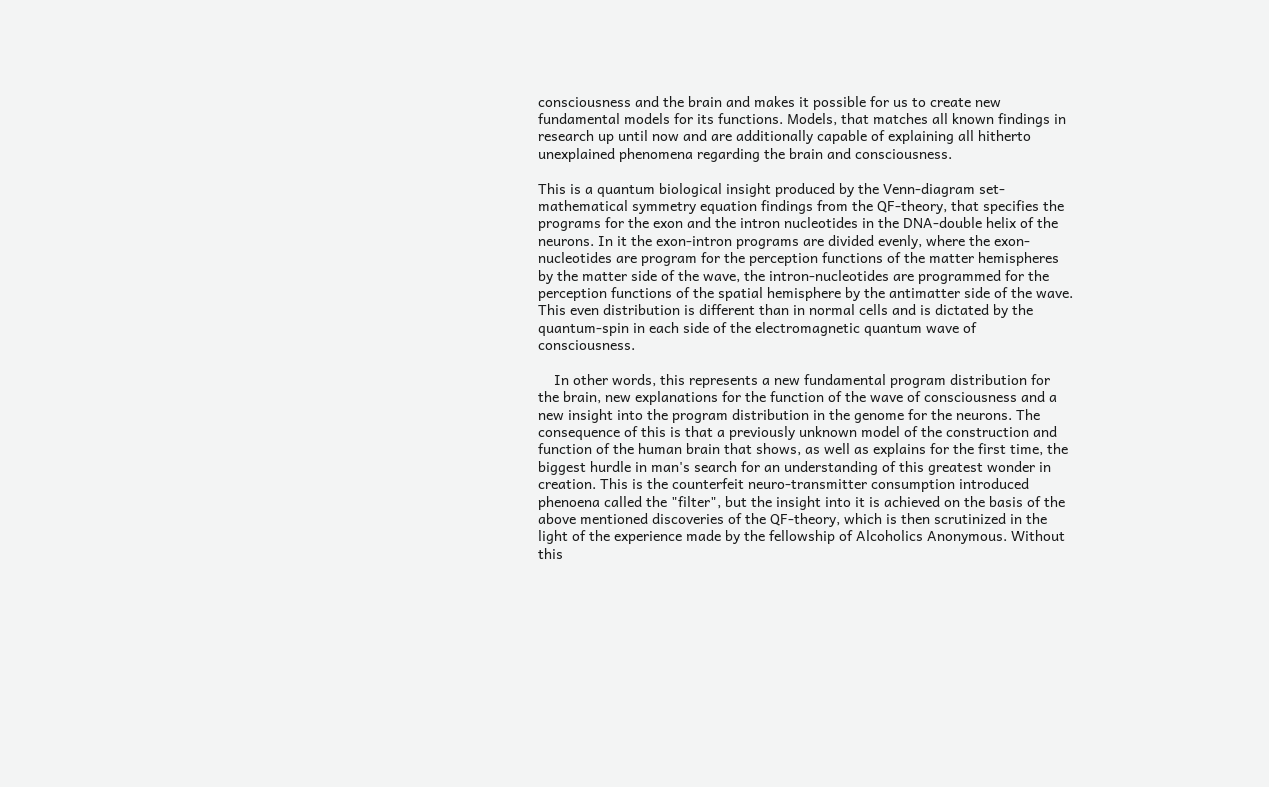consciousness and the brain and makes it possible for us to create new fundamental models for its functions. Models, that matches all known findings in research up until now and are additionally capable of explaining all hitherto unexplained phenomena regarding the brain and consciousness.

This is a quantum biological insight produced by the Venn-diagram set-mathematical symmetry equation findings from the QF-theory, that specifies the programs for the exon and the intron nucleotides in the DNA-double helix of the neurons. In it the exon-intron programs are divided evenly, where the exon-nucleotides are program for the perception functions of the matter hemispheres by the matter side of the wave, the intron-nucleotides are programmed for the perception functions of the spatial hemisphere by the antimatter side of the wave. This even distribution is different than in normal cells and is dictated by the quantum-spin in each side of the electromagnetic quantum wave of consciousness.

    In other words, this represents a new fundamental program distribution for the brain, new explanations for the function of the wave of consciousness and a new insight into the program distribution in the genome for the neurons. The consequence of this is that a previously unknown model of the construction and function of the human brain that shows, as well as explains for the first time, the biggest hurdle in man's search for an understanding of this greatest wonder in creation. This is the counterfeit neuro-transmitter consumption introduced phenoena called the "filter", but the insight into it is achieved on the basis of the above mentioned discoveries of the QF-theory, which is then scrutinized in the light of the experience made by the fellowship of Alcoholics Anonymous. Without this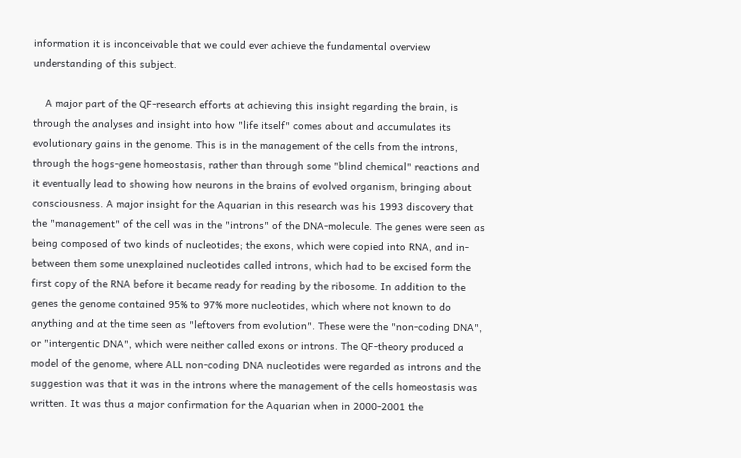information it is inconceivable that we could ever achieve the fundamental overview understanding of this subject.

    A major part of the QF-research efforts at achieving this insight regarding the brain, is through the analyses and insight into how "life itself" comes about and accumulates its evolutionary gains in the genome. This is in the management of the cells from the introns, through the hogs-gene homeostasis, rather than through some "blind chemical" reactions and it eventually lead to showing how neurons in the brains of evolved organism, bringing about consciousness. A major insight for the Aquarian in this research was his 1993 discovery that the "management" of the cell was in the "introns" of the DNA-molecule. The genes were seen as being composed of two kinds of nucleotides; the exons, which were copied into RNA, and in-between them some unexplained nucleotides called introns, which had to be excised form the first copy of the RNA before it became ready for reading by the ribosome. In addition to the genes the genome contained 95% to 97% more nucleotides, which where not known to do anything and at the time seen as "leftovers from evolution". These were the "non-coding DNA", or "intergentic DNA", which were neither called exons or introns. The QF-theory produced a model of the genome, where ALL non-coding DNA nucleotides were regarded as introns and the suggestion was that it was in the introns where the management of the cells homeostasis was written. It was thus a major confirmation for the Aquarian when in 2000-2001 the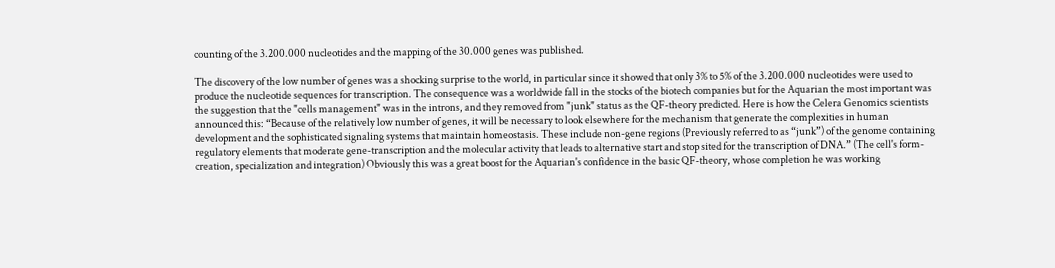counting of the 3.200.000 nucleotides and the mapping of the 30.000 genes was published.

The discovery of the low number of genes was a shocking surprise to the world, in particular since it showed that only 3% to 5% of the 3.200.000 nucleotides were used to produce the nucleotide sequences for transcription. The consequence was a worldwide fall in the stocks of the biotech companies but for the Aquarian the most important was the suggestion that the "cells management" was in the introns, and they removed from "junk" status as the QF-theory predicted. Here is how the Celera Genomics scientists announced this: “Because of the relatively low number of genes, it will be necessary to look elsewhere for the mechanism that generate the complexities in human development and the sophisticated signaling systems that maintain homeostasis. These include non-gene regions (Previously referred to as “junk”) of the genome containing regulatory elements that moderate gene-transcription and the molecular activity that leads to alternative start and stop sited for the transcription of DNA.” (The cell's form-creation, specialization and integration) Obviously this was a great boost for the Aquarian's confidence in the basic QF-theory, whose completion he was working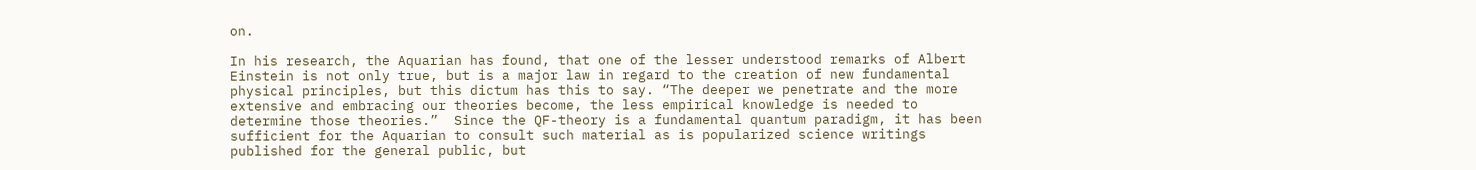on.

In his research, the Aquarian has found, that one of the lesser understood remarks of Albert Einstein is not only true, but is a major law in regard to the creation of new fundamental physical principles, but this dictum has this to say. “The deeper we penetrate and the more extensive and embracing our theories become, the less empirical knowledge is needed to determine those theories.”  Since the QF-theory is a fundamental quantum paradigm, it has been sufficient for the Aquarian to consult such material as is popularized science writings published for the general public, but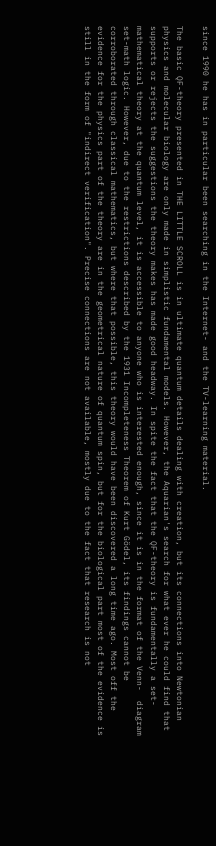since 1990 he has in particular been searching in the Internet- and the TV-learning material.

The basic QF-theory presented in THE LITTLE SCROLL is in ultimate quantum details dealing with creation, but its connections into Newtonian physics and molecular biology are only made in simplistic fundamental models. However, the Aquarian's search for what ever he could find that supports or rejects the suggestions the theory makes has made good headway. In spite the fact that the QF-theory is fundamentally a set-mathematical theory at the quantum level, it is accessible to anyone who is interested enough, since it is in the format of the Venn-  diagram set-math logic. However, due to the restrictions described by the 1931 Incompleteness Theorem of Kurt Gödel, its findings cannot be corroborated through classical mathematics, but where that possible, this theory would have been discovered a long time ago. Most off the evidence for the physics part of the theory are in the geometrical nature of quantum spin, but for the biological part most of the evidence is still in the form of "indirect verification". Precise connections are not available, mostly due to the fact that research is not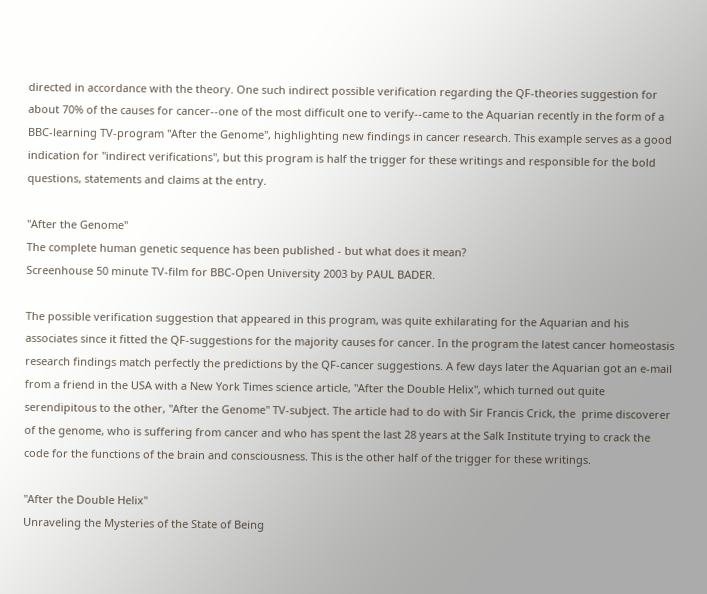directed in accordance with the theory. One such indirect possible verification regarding the QF-theories suggestion for about 70% of the causes for cancer--one of the most difficult one to verify--came to the Aquarian recently in the form of a BBC-learning TV-program "After the Genome", highlighting new findings in cancer research. This example serves as a good indication for "indirect verifications", but this program is half the trigger for these writings and responsible for the bold questions, statements and claims at the entry.

"After the Genome"
The complete human genetic sequence has been published - but what does it mean?
Screenhouse 50 minute TV-film for BBC-Open University 2003 by PAUL BADER.

The possible verification suggestion that appeared in this program, was quite exhilarating for the Aquarian and his associates since it fitted the QF-suggestions for the majority causes for cancer. In the program the latest cancer homeostasis research findings match perfectly the predictions by the QF-cancer suggestions. A few days later the Aquarian got an e-mail from a friend in the USA with a New York Times science article, "After the Double Helix", which turned out quite serendipitous to the other, "After the Genome" TV-subject. The article had to do with Sir Francis Crick, the  prime discoverer of the genome, who is suffering from cancer and who has spent the last 28 years at the Salk Institute trying to crack the code for the functions of the brain and consciousness. This is the other half of the trigger for these writings.

"After the Double Helix"
Unraveling the Mysteries of the State of Being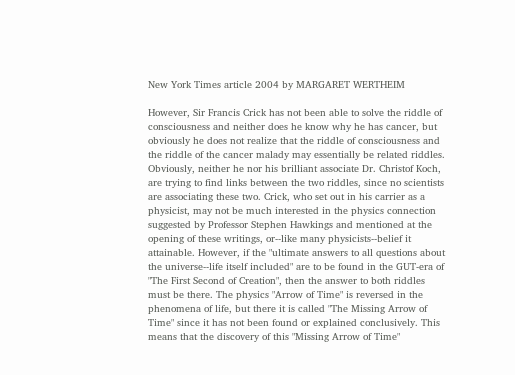New York Times article 2004 by MARGARET WERTHEIM

However, Sir Francis Crick has not been able to solve the riddle of consciousness and neither does he know why he has cancer, but obviously he does not realize that the riddle of consciousness and the riddle of the cancer malady may essentially be related riddles. Obviously, neither he nor his brilliant associate Dr. Christof Koch, are trying to find links between the two riddles, since no scientists are associating these two. Crick, who set out in his carrier as a physicist, may not be much interested in the physics connection suggested by Professor Stephen Hawkings and mentioned at the opening of these writings, or--like many physicists--belief it attainable. However, if the "ultimate answers to all questions about the universe--life itself included" are to be found in the GUT-era of "The First Second of Creation", then the answer to both riddles must be there. The physics "Arrow of Time" is reversed in the phenomena of life, but there it is called "The Missing Arrow of Time" since it has not been found or explained conclusively. This means that the discovery of this "Missing Arrow of Time"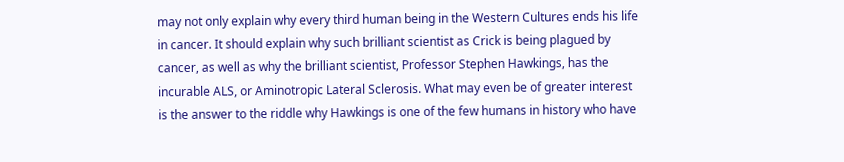may not only explain why every third human being in the Western Cultures ends his life in cancer. It should explain why such brilliant scientist as Crick is being plagued by cancer, as well as why the brilliant scientist, Professor Stephen Hawkings, has the incurable ALS, or Aminotropic Lateral Sclerosis. What may even be of greater interest is the answer to the riddle why Hawkings is one of the few humans in history who have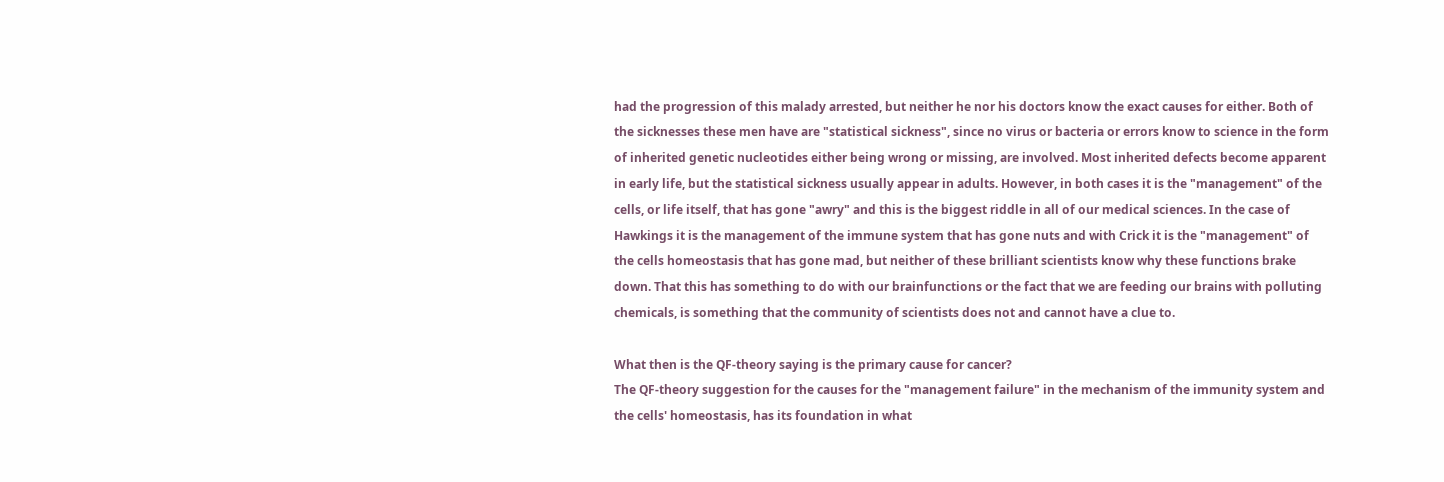had the progression of this malady arrested, but neither he nor his doctors know the exact causes for either. Both of the sicknesses these men have are "statistical sickness", since no virus or bacteria or errors know to science in the form of inherited genetic nucleotides either being wrong or missing, are involved. Most inherited defects become apparent in early life, but the statistical sickness usually appear in adults. However, in both cases it is the "management" of the cells, or life itself, that has gone "awry" and this is the biggest riddle in all of our medical sciences. In the case of Hawkings it is the management of the immune system that has gone nuts and with Crick it is the "management" of the cells homeostasis that has gone mad, but neither of these brilliant scientists know why these functions brake down. That this has something to do with our brainfunctions or the fact that we are feeding our brains with polluting chemicals, is something that the community of scientists does not and cannot have a clue to.

What then is the QF-theory saying is the primary cause for cancer?
The QF-theory suggestion for the causes for the "management failure" in the mechanism of the immunity system and the cells' homeostasis, has its foundation in what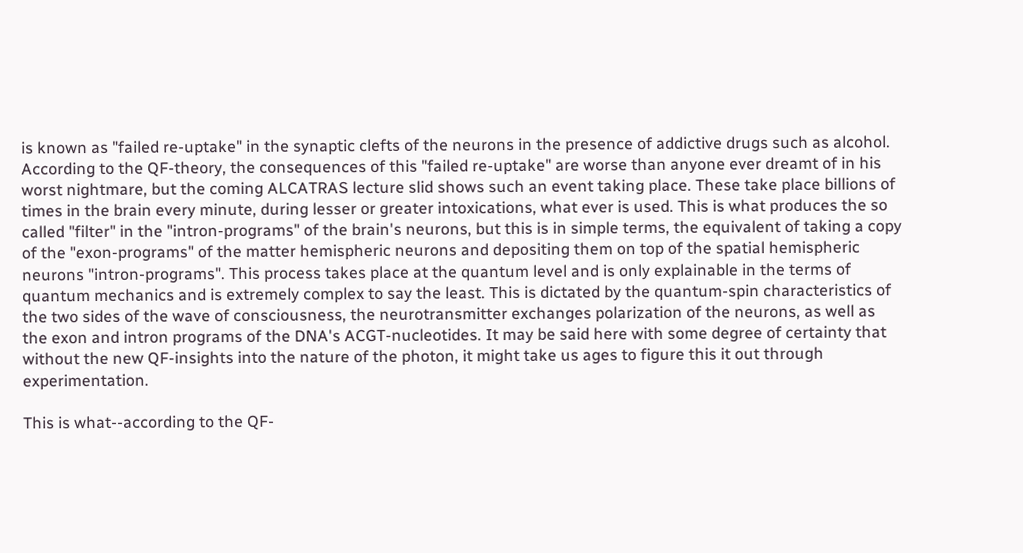is known as "failed re-uptake" in the synaptic clefts of the neurons in the presence of addictive drugs such as alcohol. According to the QF-theory, the consequences of this "failed re-uptake" are worse than anyone ever dreamt of in his worst nightmare, but the coming ALCATRAS lecture slid shows such an event taking place. These take place billions of times in the brain every minute, during lesser or greater intoxications, what ever is used. This is what produces the so called "filter" in the "intron-programs" of the brain's neurons, but this is in simple terms, the equivalent of taking a copy of the "exon-programs" of the matter hemispheric neurons and depositing them on top of the spatial hemispheric neurons "intron-programs". This process takes place at the quantum level and is only explainable in the terms of quantum mechanics and is extremely complex to say the least. This is dictated by the quantum-spin characteristics of the two sides of the wave of consciousness, the neurotransmitter exchanges polarization of the neurons, as well as the exon and intron programs of the DNA's ACGT-nucleotides. It may be said here with some degree of certainty that without the new QF-insights into the nature of the photon, it might take us ages to figure this it out through experimentation.

This is what--according to the QF-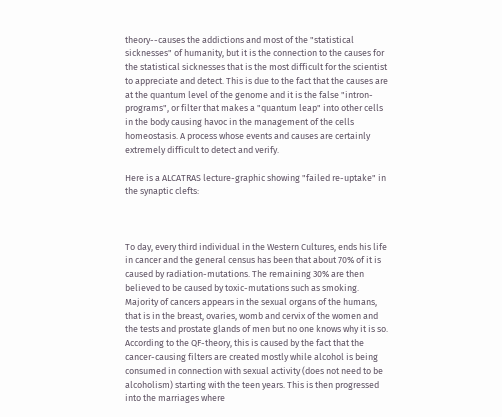theory--causes the addictions and most of the "statistical sicknesses" of humanity, but it is the connection to the causes for the statistical sicknesses that is the most difficult for the scientist to appreciate and detect. This is due to the fact that the causes are at the quantum level of the genome and it is the false "intron-programs", or filter that makes a "quantum leap" into other cells in the body causing havoc in the management of the cells homeostasis. A process whose events and causes are certainly extremely difficult to detect and verify.

Here is a ALCATRAS lecture-graphic showing "failed re-uptake" in the synaptic clefts:



To day, every third individual in the Western Cultures, ends his life in cancer and the general census has been that about 70% of it is caused by radiation-mutations. The remaining 30% are then believed to be caused by toxic-mutations such as smoking. Majority of cancers appears in the sexual organs of the humans, that is in the breast, ovaries, womb and cervix of the women and the tests and prostate glands of men but no one knows why it is so. According to the QF-theory, this is caused by the fact that the cancer-causing filters are created mostly while alcohol is being consumed in connection with sexual activity (does not need to be alcoholism) starting with the teen years. This is then progressed into the marriages where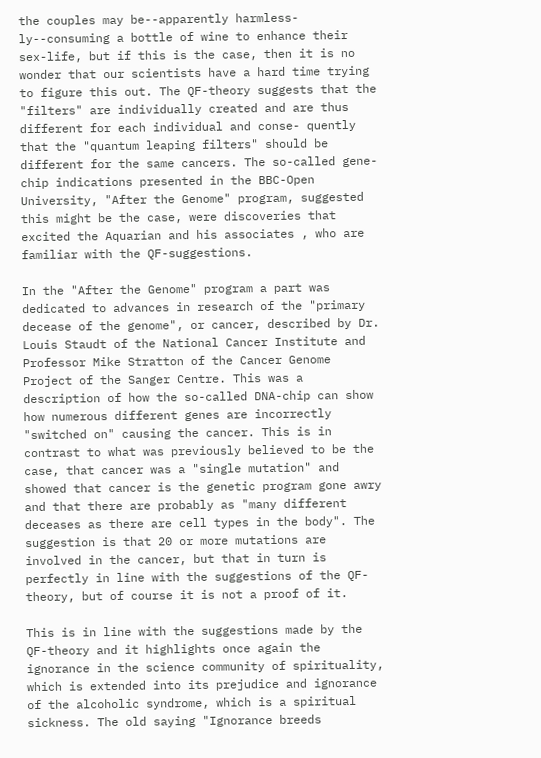the couples may be--apparently harmless- ly--consuming a bottle of wine to enhance their sex-life, but if this is the case, then it is no wonder that our scientists have a hard time trying to figure this out. The QF-theory suggests that the "filters" are individually created and are thus different for each individual and conse- quently that the "quantum leaping filters" should be different for the same cancers. The so-called gene-chip indications presented in the BBC-Open University, "After the Genome" program, suggested this might be the case, were discoveries that excited the Aquarian and his associates , who are familiar with the QF-suggestions.

In the "After the Genome" program a part was dedicated to advances in research of the "primary decease of the genome", or cancer, described by Dr. Louis Staudt of the National Cancer Institute and Professor Mike Stratton of the Cancer Genome Project of the Sanger Centre. This was a description of how the so-called DNA-chip can show how numerous different genes are incorrectly "switched on" causing the cancer. This is in contrast to what was previously believed to be the case, that cancer was a "single mutation" and showed that cancer is the genetic program gone awry and that there are probably as "many different deceases as there are cell types in the body". The suggestion is that 20 or more mutations are involved in the cancer, but that in turn is perfectly in line with the suggestions of the QF-theory, but of course it is not a proof of it.

This is in line with the suggestions made by the QF-theory and it highlights once again the ignorance in the science community of spirituality, which is extended into its prejudice and ignorance of the alcoholic syndrome, which is a spiritual sickness. The old saying "Ignorance breeds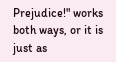Prejudice!" works both ways, or it is just as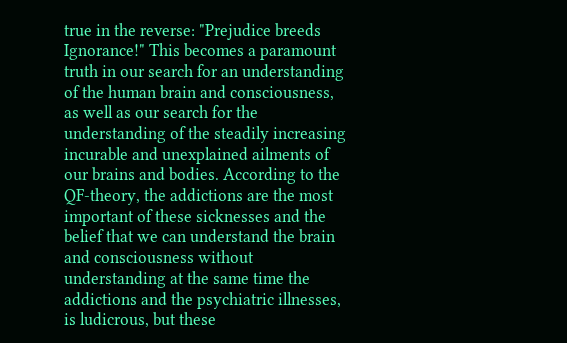true in the reverse: "Prejudice breeds Ignorance!" This becomes a paramount truth in our search for an understanding of the human brain and consciousness, as well as our search for the understanding of the steadily increasing incurable and unexplained ailments of our brains and bodies. According to the QF-theory, the addictions are the most important of these sicknesses and the belief that we can understand the brain and consciousness without understanding at the same time the addictions and the psychiatric illnesses, is ludicrous, but these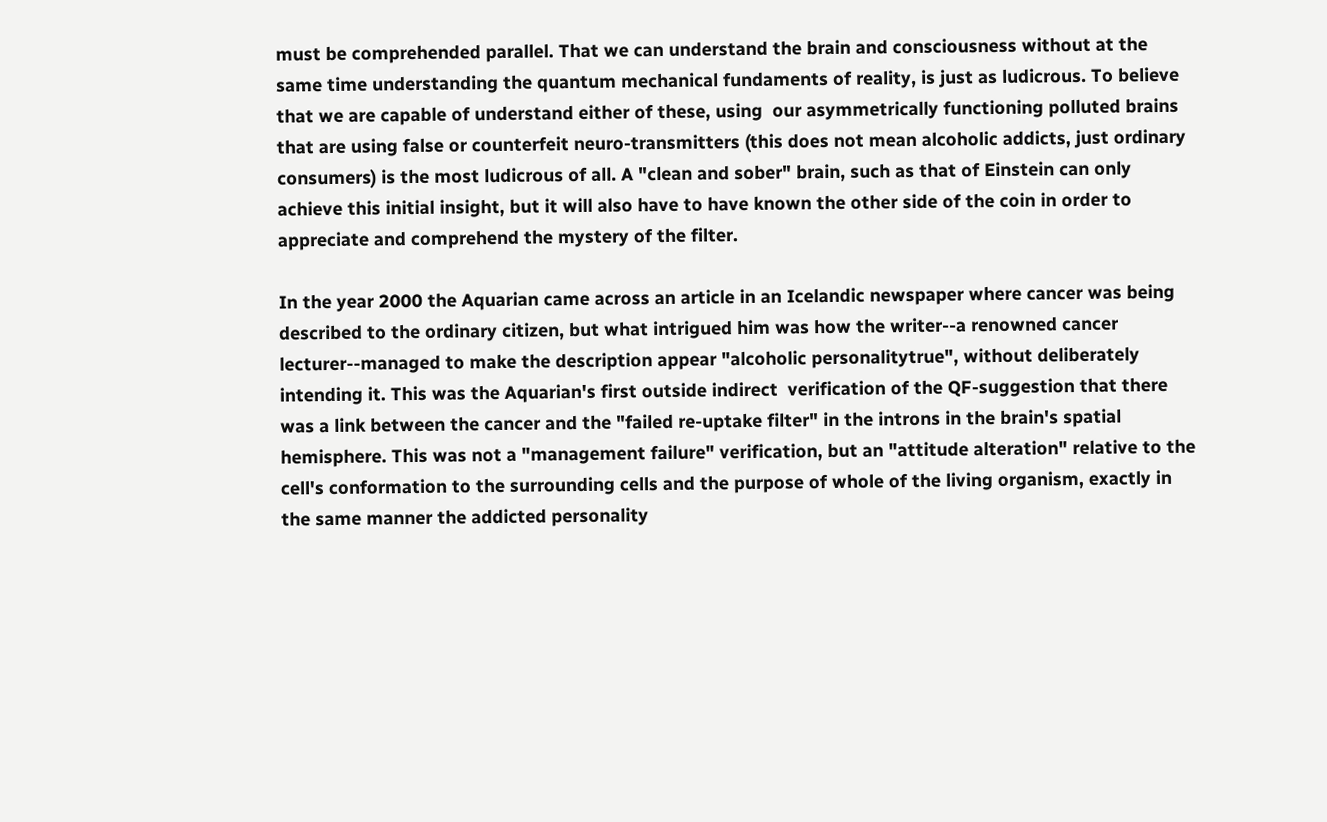must be comprehended parallel. That we can understand the brain and consciousness without at the same time understanding the quantum mechanical fundaments of reality, is just as ludicrous. To believe that we are capable of understand either of these, using  our asymmetrically functioning polluted brains that are using false or counterfeit neuro-transmitters (this does not mean alcoholic addicts, just ordinary consumers) is the most ludicrous of all. A "clean and sober" brain, such as that of Einstein can only achieve this initial insight, but it will also have to have known the other side of the coin in order to appreciate and comprehend the mystery of the filter.

In the year 2000 the Aquarian came across an article in an Icelandic newspaper where cancer was being described to the ordinary citizen, but what intrigued him was how the writer--a renowned cancer lecturer--managed to make the description appear "alcoholic personalitytrue", without deliberately intending it. This was the Aquarian's first outside indirect  verification of the QF-suggestion that there was a link between the cancer and the "failed re-uptake filter" in the introns in the brain's spatial hemisphere. This was not a "management failure" verification, but an "attitude alteration" relative to the cell's conformation to the surrounding cells and the purpose of whole of the living organism, exactly in the same manner the addicted personality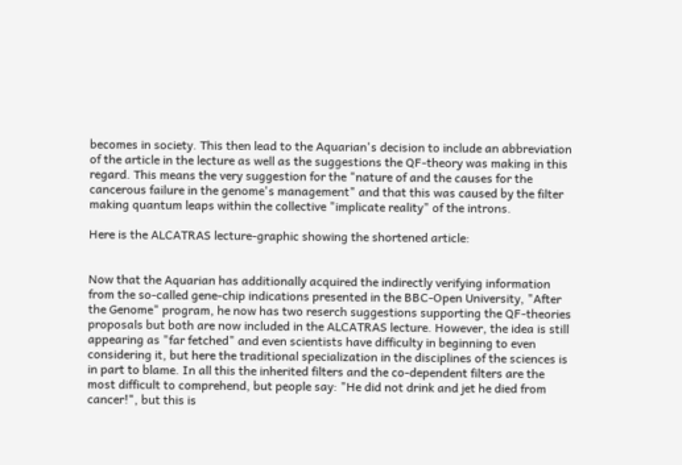becomes in society. This then lead to the Aquarian's decision to include an abbreviation of the article in the lecture as well as the suggestions the QF-theory was making in this regard. This means the very suggestion for the "nature of and the causes for the cancerous failure in the genome's management" and that this was caused by the filter making quantum leaps within the collective "implicate reality" of the introns.

Here is the ALCATRAS lecture-graphic showing the shortened article:


Now that the Aquarian has additionally acquired the indirectly verifying information from the so-called gene-chip indications presented in the BBC-Open University, "After the Genome" program, he now has two reserch suggestions supporting the QF-theories proposals but both are now included in the ALCATRAS lecture. However, the idea is still appearing as "far fetched" and even scientists have difficulty in beginning to even considering it, but here the traditional specialization in the disciplines of the sciences is in part to blame. In all this the inherited filters and the co-dependent filters are the most difficult to comprehend, but people say: "He did not drink and jet he died from cancer!", but this is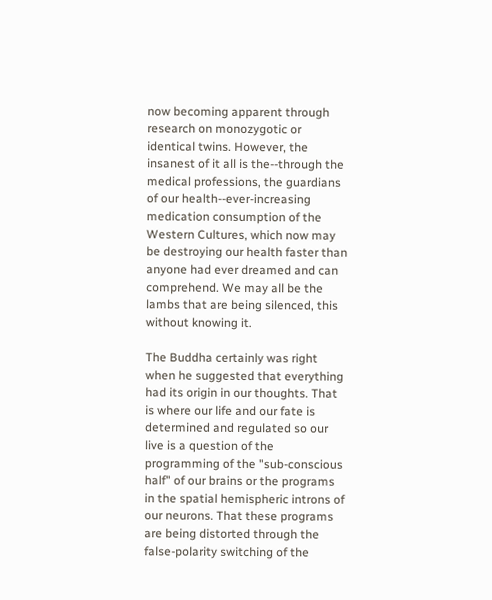now becoming apparent through research on monozygotic or identical twins. However, the insanest of it all is the--through the medical professions, the guardians of our health--ever-increasing medication consumption of the Western Cultures, which now may be destroying our health faster than anyone had ever dreamed and can comprehend. We may all be the lambs that are being silenced, this without knowing it.

The Buddha certainly was right when he suggested that everything had its origin in our thoughts. That is where our life and our fate is determined and regulated so our live is a question of the programming of the "sub-conscious half" of our brains or the programs in the spatial hemispheric introns of our neurons. That these programs are being distorted through the false-polarity switching of the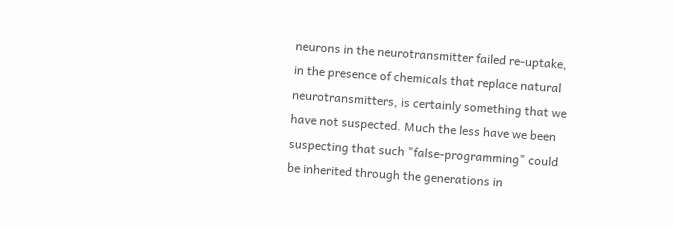neurons in the neurotransmitter failed re-uptake, in the presence of chemicals that replace natural neurotransmitters, is certainly something that we have not suspected. Much the less have we been suspecting that such "false-programming" could be inherited through the generations in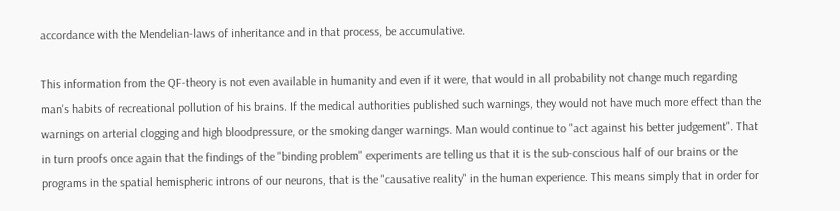accordance with the Mendelian-laws of inheritance and in that process, be accumulative.

This information from the QF-theory is not even available in humanity and even if it were, that would in all probability not change much regarding man's habits of recreational pollution of his brains. If the medical authorities published such warnings, they would not have much more effect than the warnings on arterial clogging and high bloodpressure, or the smoking danger warnings. Man would continue to "act against his better judgement". That in turn proofs once again that the findings of the "binding problem" experiments are telling us that it is the sub-conscious half of our brains or the programs in the spatial hemispheric introns of our neurons, that is the "causative reality" in the human experience. This means simply that in order for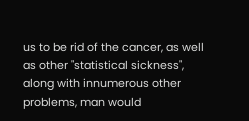us to be rid of the cancer, as well as other "statistical sickness", along with innumerous other problems, man would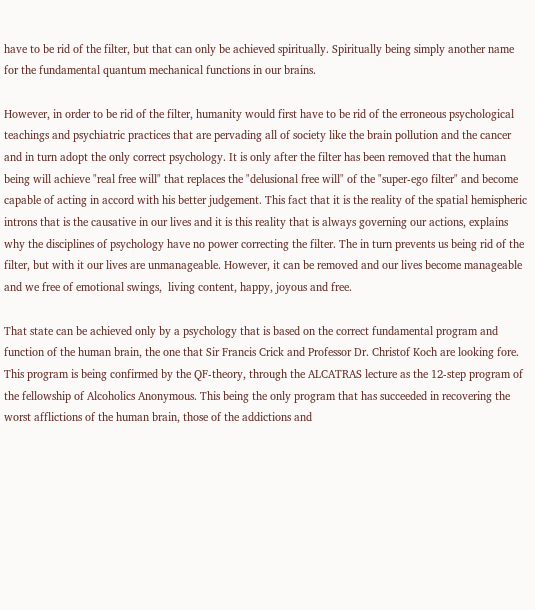have to be rid of the filter, but that can only be achieved spiritually. Spiritually being simply another name for the fundamental quantum mechanical functions in our brains.

However, in order to be rid of the filter, humanity would first have to be rid of the erroneous psychological teachings and psychiatric practices that are pervading all of society like the brain pollution and the cancer and in turn adopt the only correct psychology. It is only after the filter has been removed that the human being will achieve "real free will" that replaces the "delusional free will" of the "super-ego filter" and become capable of acting in accord with his better judgement. This fact that it is the reality of the spatial hemispheric introns that is the causative in our lives and it is this reality that is always governing our actions, explains why the disciplines of psychology have no power correcting the filter. The in turn prevents us being rid of the filter, but with it our lives are unmanageable. However, it can be removed and our lives become manageable and we free of emotional swings,  living content, happy, joyous and free.

That state can be achieved only by a psychology that is based on the correct fundamental program and function of the human brain, the one that Sir Francis Crick and Professor Dr. Christof Koch are looking fore. This program is being confirmed by the QF-theory, through the ALCATRAS lecture as the 12-step program of the fellowship of Alcoholics Anonymous. This being the only program that has succeeded in recovering the worst afflictions of the human brain, those of the addictions and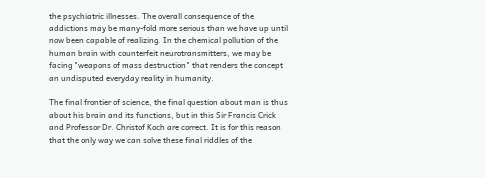the psychiatric illnesses. The overall consequence of the addictions may be many-fold more serious than we have up until now been capable of realizing. In the chemical pollution of the human brain with counterfeit neurotransmitters, we may be facing "weapons of mass destruction" that renders the concept an undisputed everyday reality in humanity.

The final frontier of science, the final question about man is thus about his brain and its functions, but in this Sir Francis Crick and Professor Dr. Christof Koch are correct. It is for this reason that the only way we can solve these final riddles of the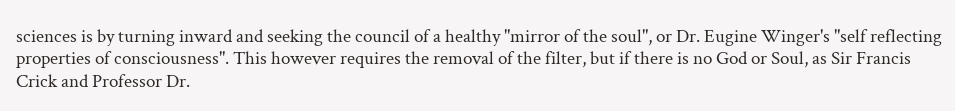sciences is by turning inward and seeking the council of a healthy "mirror of the soul", or Dr. Eugine Winger's "self reflecting properties of consciousness". This however requires the removal of the filter, but if there is no God or Soul, as Sir Francis Crick and Professor Dr.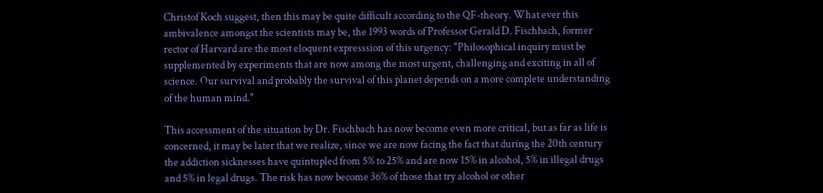Christof Koch suggest, then this may be quite difficult according to the QF-theory. What ever this ambivalence amongst the scientists may be, the 1993 words of Professor Gerald D. Fischbach, former rector of Harvard are the most eloquent expresssion of this urgency: "Philosophical inquiry must be supplemented by experiments that are now among the most urgent, challenging and exciting in all of science. Our survival and probably the survival of this planet depends on a more complete understanding of the human mind."

This accessment of the situation by Dr. Fischbach has now become even more critical, but as far as life is concerned, it may be later that we realize, since we are now facing the fact that during the 20th century the addiction sicknesses have quintupled from 5% to 25% and are now 15% in alcohol, 5% in illegal drugs and 5% in legal drugs. The risk has now become 36% of those that try alcohol or other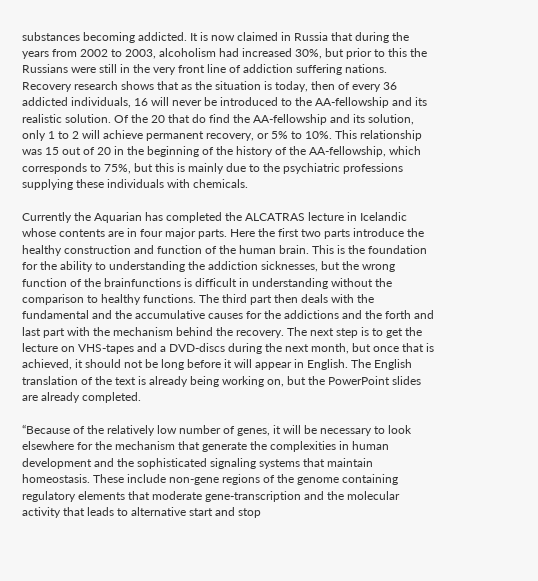substances becoming addicted. It is now claimed in Russia that during the years from 2002 to 2003, alcoholism had increased 30%, but prior to this the Russians were still in the very front line of addiction suffering nations. Recovery research shows that as the situation is today, then of every 36 addicted individuals, 16 will never be introduced to the AA-fellowship and its realistic solution. Of the 20 that do find the AA-fellowship and its solution, only 1 to 2 will achieve permanent recovery, or 5% to 10%. This relationship was 15 out of 20 in the beginning of the history of the AA-fellowship, which corresponds to 75%, but this is mainly due to the psychiatric professions supplying these individuals with chemicals.

Currently the Aquarian has completed the ALCATRAS lecture in Icelandic whose contents are in four major parts. Here the first two parts introduce the healthy construction and function of the human brain. This is the foundation for the ability to understanding the addiction sicknesses, but the wrong function of the brainfunctions is difficult in understanding without the comparison to healthy functions. The third part then deals with the fundamental and the accumulative causes for the addictions and the forth and last part with the mechanism behind the recovery. The next step is to get the lecture on VHS-tapes and a DVD-discs during the next month, but once that is achieved, it should not be long before it will appear in English. The English translation of the text is already being working on, but the PowerPoint slides are already completed.

“Because of the relatively low number of genes, it will be necessary to look  elsewhere for the mechanism that generate the complexities in human development and the sophisticated signaling systems that maintain homeostasis. These include non-gene regions of the genome containing regulatory elements that moderate gene-transcription and the molecular activity that leads to alternative start and stop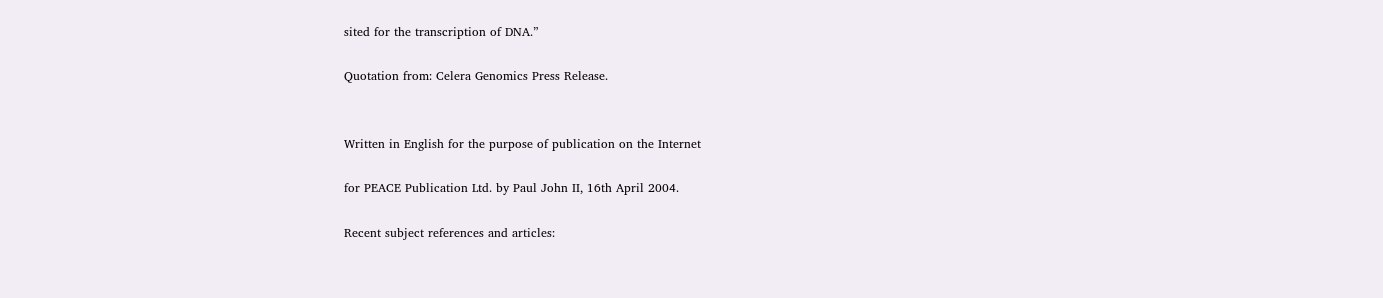sited for the transcription of DNA.”

Quotation from: Celera Genomics Press Release.


Written in English for the purpose of publication on the Internet

for PEACE Publication Ltd. by Paul John II, 16th April 2004.

Recent subject references and articles: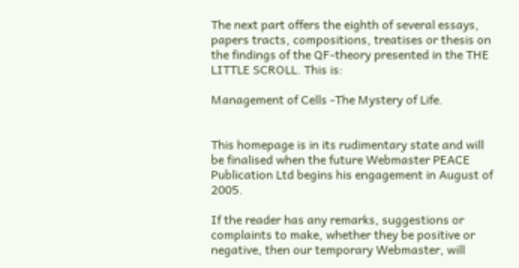The next part offers the eighth of several essays, papers tracts, compositions, treatises or thesis on the findings of the QF-theory presented in the THE LITTLE SCROLL. This is:

Management of Cells -The Mystery of Life.


This homepage is in its rudimentary state and will be finalised when the future Webmaster PEACE Publication Ltd begins his engagement in August of 2005.

If the reader has any remarks, suggestions or complaints to make, whether they be positive or negative, then our temporary Webmaster, will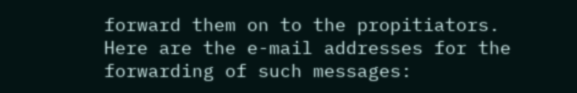forward them on to the propitiators. Here are the e-mail addresses for the forwarding of such messages: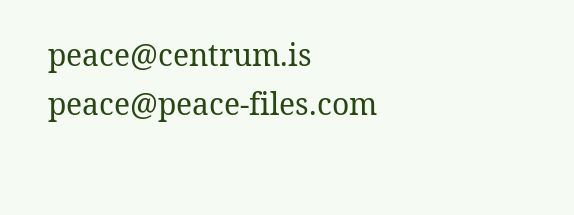peace@centrum.is                                                                                                                                         peace@peace-files.com